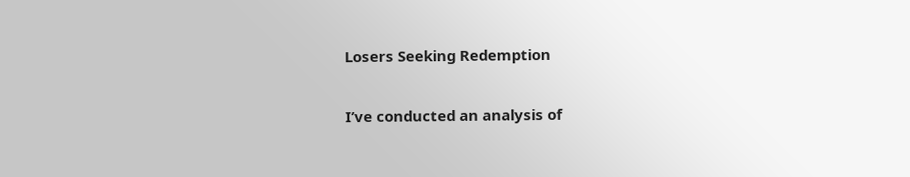Losers Seeking Redemption

I’ve conducted an analysis of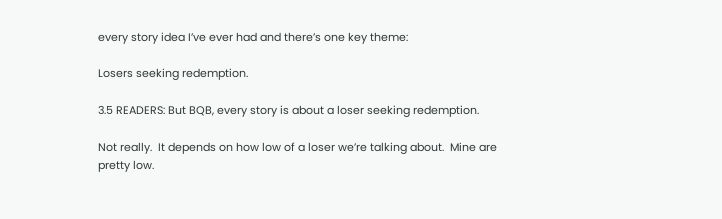every story idea I’ve ever had and there’s one key theme:

Losers seeking redemption.

3.5 READERS: But BQB, every story is about a loser seeking redemption.

Not really.  It depends on how low of a loser we’re talking about.  Mine are pretty low.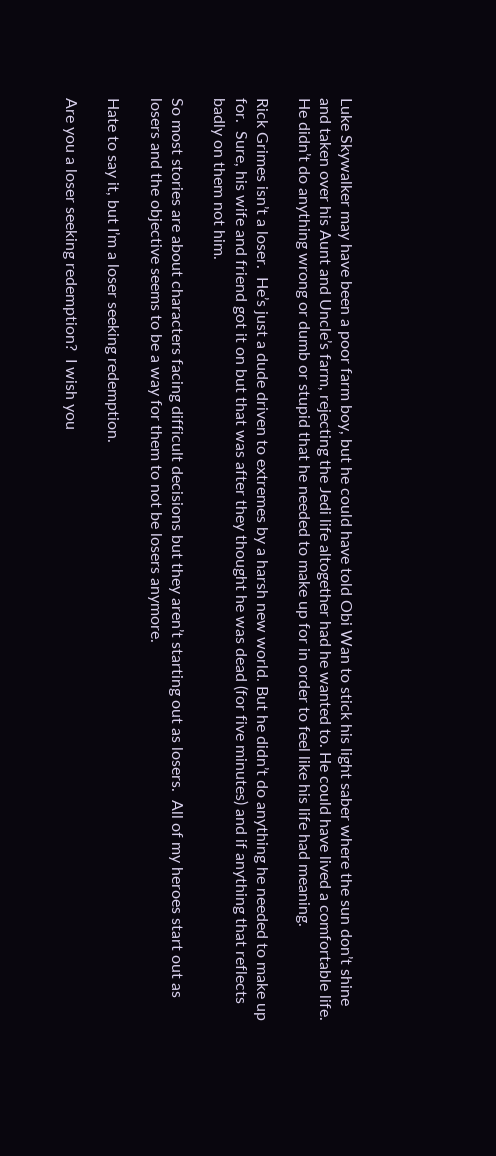Luke Skywalker may have been a poor farm boy, but he could have told Obi Wan to stick his light saber where the sun don’t shine and taken over his Aunt and Uncle’s farm, rejecting the Jedi life altogether had he wanted to. He could have lived a comfortable life.  He didn’t do anything wrong or dumb or stupid that he needed to make up for in order to feel like his life had meaning.

Rick Grimes isn’t a loser.  He’s just a dude driven to extremes by a harsh new world. But he didn’t do anything he needed to make up for.  Sure, his wife and friend got it on but that was after they thought he was dead (for five minutes) and if anything that reflects badly on them not him.

So most stories are about characters facing difficult decisions but they aren’t starting out as losers.  All of my heroes start out as losers and the objective seems to be a way for them to not be losers anymore.

Hate to say it, but I’m a loser seeking redemption.

Are you a loser seeking redemption?  I wish you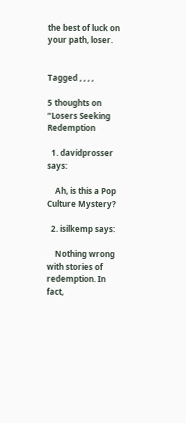the best of luck on your path, loser.


Tagged , , , ,

5 thoughts on “Losers Seeking Redemption

  1. davidprosser says:

    Ah, is this a Pop Culture Mystery?

  2. isilkemp says:

    Nothing wrong with stories of redemption. In fact,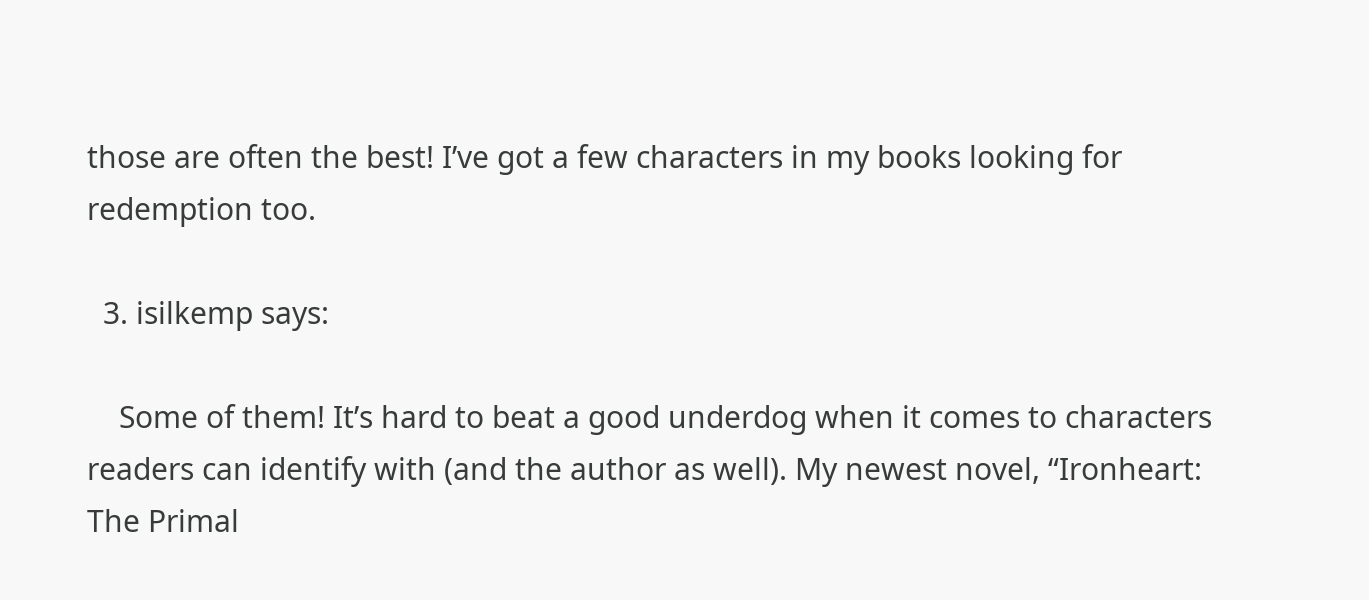those are often the best! I’ve got a few characters in my books looking for redemption too.

  3. isilkemp says:

    Some of them! It’s hard to beat a good underdog when it comes to characters readers can identify with (and the author as well). My newest novel, “Ironheart: The Primal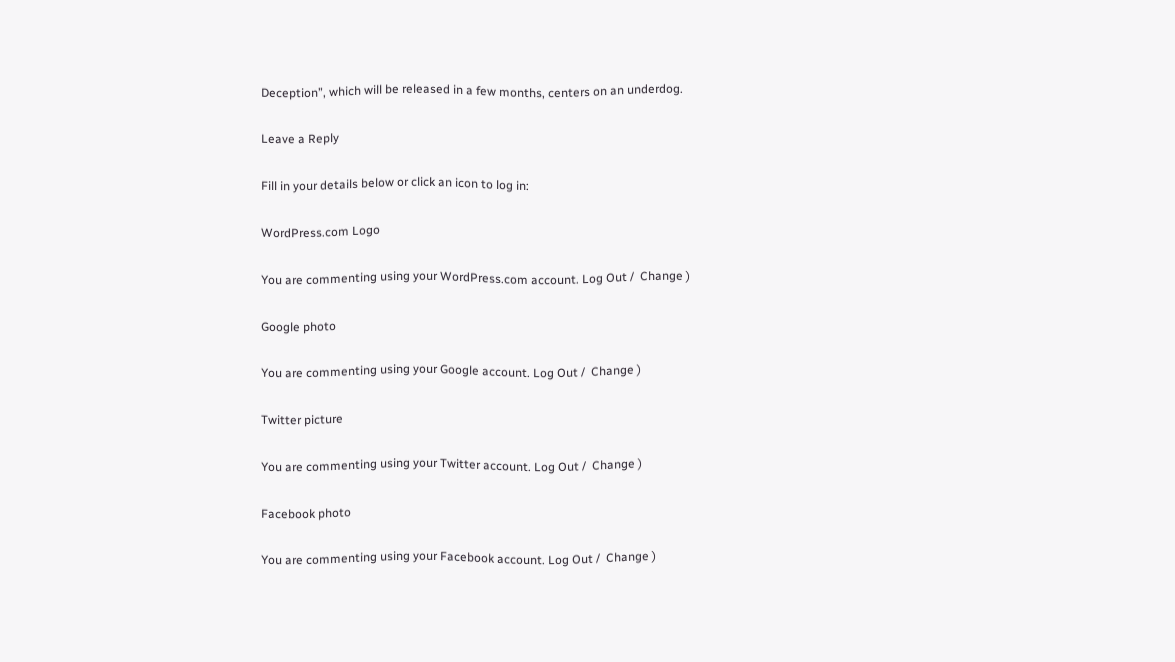Deception”, which will be released in a few months, centers on an underdog.

Leave a Reply

Fill in your details below or click an icon to log in:

WordPress.com Logo

You are commenting using your WordPress.com account. Log Out /  Change )

Google photo

You are commenting using your Google account. Log Out /  Change )

Twitter picture

You are commenting using your Twitter account. Log Out /  Change )

Facebook photo

You are commenting using your Facebook account. Log Out /  Change )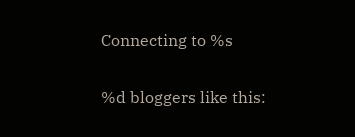Connecting to %s

%d bloggers like this: